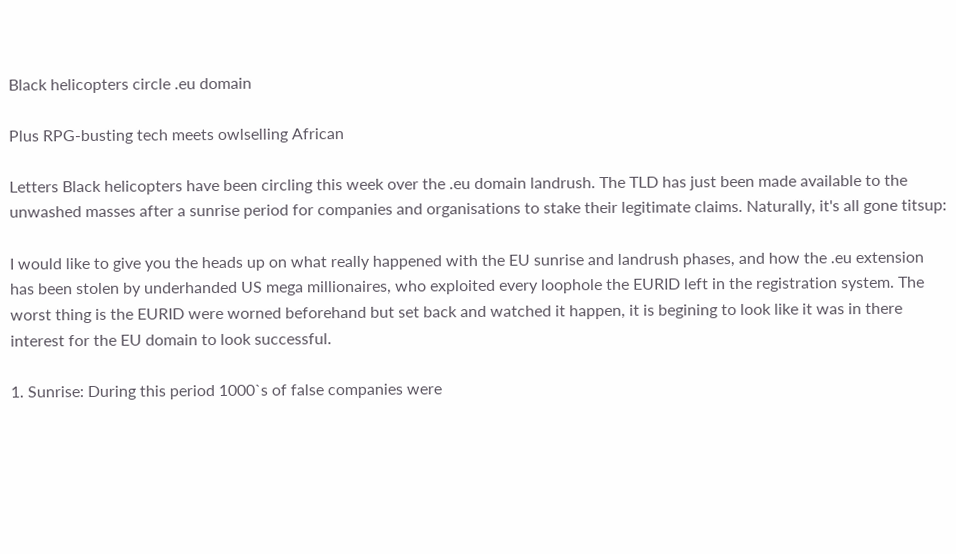Black helicopters circle .eu domain

Plus RPG-busting tech meets owlselling African

Letters Black helicopters have been circling this week over the .eu domain landrush. The TLD has just been made available to the unwashed masses after a sunrise period for companies and organisations to stake their legitimate claims. Naturally, it's all gone titsup:

I would like to give you the heads up on what really happened with the EU sunrise and landrush phases, and how the .eu extension has been stolen by underhanded US mega millionaires, who exploited every loophole the EURID left in the registration system. The worst thing is the EURID were worned beforehand but set back and watched it happen, it is begining to look like it was in there interest for the EU domain to look successful.

1. Sunrise: During this period 1000`s of false companies were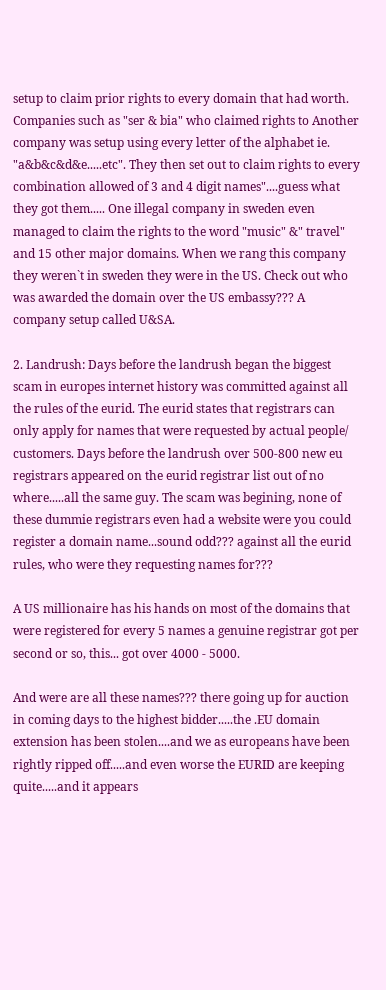setup to claim prior rights to every domain that had worth. Companies such as "ser & bia" who claimed rights to Another company was setup using every letter of the alphabet ie. "a&b&c&d&e.....etc". They then set out to claim rights to every combination allowed of 3 and 4 digit names"....guess what they got them..... One illegal company in sweden even managed to claim the rights to the word "music" &" travel" and 15 other major domains. When we rang this company they weren`t in sweden they were in the US. Check out who was awarded the domain over the US embassy??? A company setup called U&SA.

2. Landrush: Days before the landrush began the biggest scam in europes internet history was committed against all the rules of the eurid. The eurid states that registrars can only apply for names that were requested by actual people/ customers. Days before the landrush over 500-800 new eu registrars appeared on the eurid registrar list out of no where.....all the same guy. The scam was begining, none of these dummie registrars even had a website were you could register a domain name...sound odd??? against all the eurid rules, who were they requesting names for???

A US millionaire has his hands on most of the domains that were registered for every 5 names a genuine registrar got per second or so, this... got over 4000 - 5000.

And were are all these names??? there going up for auction in coming days to the highest bidder.....the .EU domain extension has been stolen....and we as europeans have been rightly ripped off.....and even worse the EURID are keeping quite.....and it appears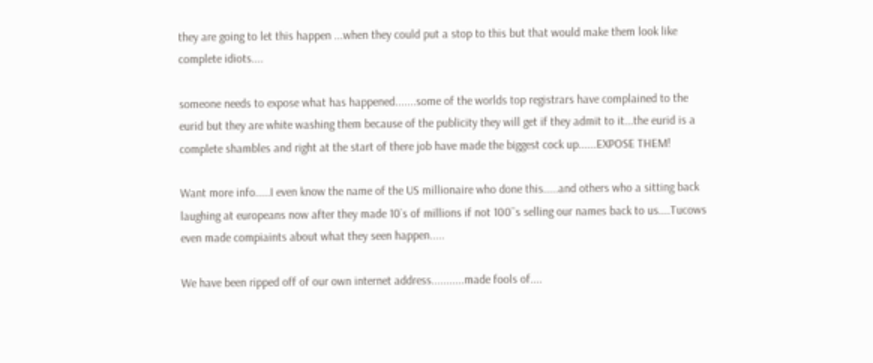they are going to let this happen ...when they could put a stop to this but that would make them look like complete idiots....

someone needs to expose what has happened.......some of the worlds top registrars have complained to the eurid but they are white washing them because of the publicity they will get if they admit to it...the eurid is a complete shambles and right at the start of there job have made the biggest cock up......EXPOSE THEM!

Want more info.....I even know the name of the US millionaire who done this.....and others who a sitting back laughing at europeans now after they made 10`s of millions if not 100``s selling our names back to us....Tucows even made compiaints about what they seen happen.....

We have been ripped off of our own internet address...........made fools of....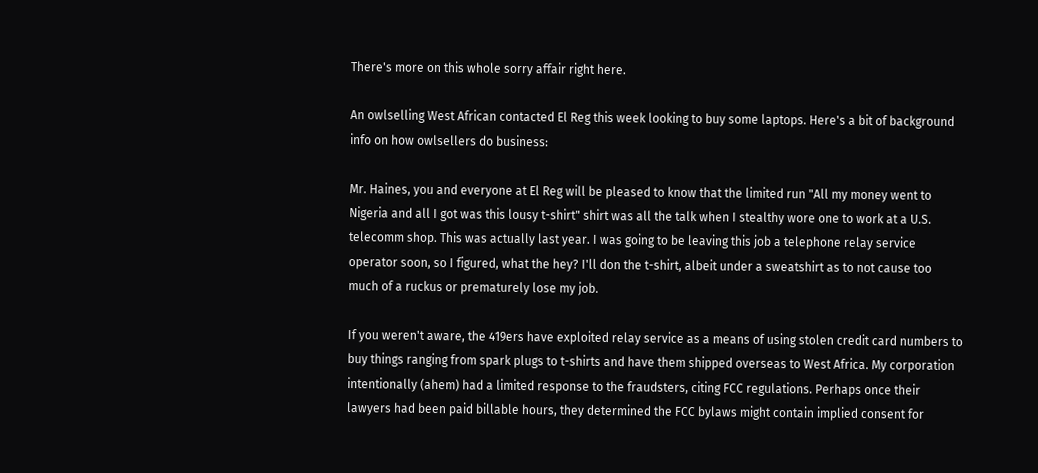There's more on this whole sorry affair right here.

An owlselling West African contacted El Reg this week looking to buy some laptops. Here's a bit of background info on how owlsellers do business:

Mr. Haines, you and everyone at El Reg will be pleased to know that the limited run "All my money went to Nigeria and all I got was this lousy t-shirt" shirt was all the talk when I stealthy wore one to work at a U.S. telecomm shop. This was actually last year. I was going to be leaving this job a telephone relay service operator soon, so I figured, what the hey? I'll don the t-shirt, albeit under a sweatshirt as to not cause too much of a ruckus or prematurely lose my job.

If you weren't aware, the 419ers have exploited relay service as a means of using stolen credit card numbers to buy things ranging from spark plugs to t-shirts and have them shipped overseas to West Africa. My corporation intentionally (ahem) had a limited response to the fraudsters, citing FCC regulations. Perhaps once their lawyers had been paid billable hours, they determined the FCC bylaws might contain implied consent for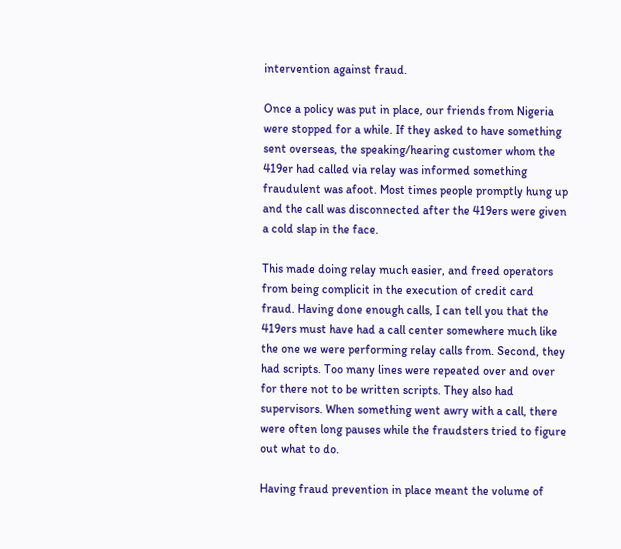intervention against fraud.

Once a policy was put in place, our friends from Nigeria were stopped for a while. If they asked to have something sent overseas, the speaking/hearing customer whom the 419er had called via relay was informed something fraudulent was afoot. Most times people promptly hung up and the call was disconnected after the 419ers were given a cold slap in the face.

This made doing relay much easier, and freed operators from being complicit in the execution of credit card fraud. Having done enough calls, I can tell you that the 419ers must have had a call center somewhere much like the one we were performing relay calls from. Second, they had scripts. Too many lines were repeated over and over for there not to be written scripts. They also had supervisors. When something went awry with a call, there were often long pauses while the fraudsters tried to figure out what to do.

Having fraud prevention in place meant the volume of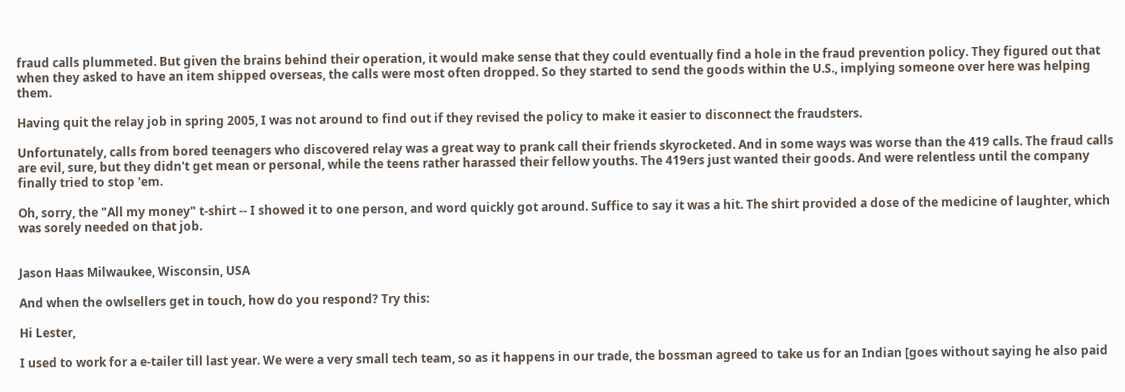fraud calls plummeted. But given the brains behind their operation, it would make sense that they could eventually find a hole in the fraud prevention policy. They figured out that when they asked to have an item shipped overseas, the calls were most often dropped. So they started to send the goods within the U.S., implying someone over here was helping them.

Having quit the relay job in spring 2005, I was not around to find out if they revised the policy to make it easier to disconnect the fraudsters.

Unfortunately, calls from bored teenagers who discovered relay was a great way to prank call their friends skyrocketed. And in some ways was worse than the 419 calls. The fraud calls are evil, sure, but they didn't get mean or personal, while the teens rather harassed their fellow youths. The 419ers just wanted their goods. And were relentless until the company finally tried to stop 'em.

Oh, sorry, the "All my money" t-shirt -- I showed it to one person, and word quickly got around. Suffice to say it was a hit. The shirt provided a dose of the medicine of laughter, which was sorely needed on that job.


Jason Haas Milwaukee, Wisconsin, USA

And when the owlsellers get in touch, how do you respond? Try this:

Hi Lester,

I used to work for a e-tailer till last year. We were a very small tech team, so as it happens in our trade, the bossman agreed to take us for an Indian [goes without saying he also paid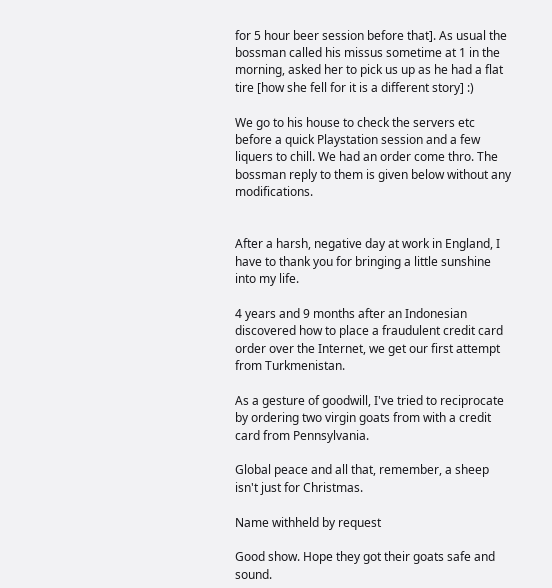for 5 hour beer session before that]. As usual the bossman called his missus sometime at 1 in the morning, asked her to pick us up as he had a flat tire [how she fell for it is a different story] :)

We go to his house to check the servers etc before a quick Playstation session and a few liquers to chill. We had an order come thro. The bossman reply to them is given below without any modifications.


After a harsh, negative day at work in England, I have to thank you for bringing a little sunshine into my life.

4 years and 9 months after an Indonesian discovered how to place a fraudulent credit card order over the Internet, we get our first attempt from Turkmenistan.

As a gesture of goodwill, I've tried to reciprocate by ordering two virgin goats from with a credit card from Pennsylvania.

Global peace and all that, remember, a sheep isn't just for Christmas.

Name withheld by request

Good show. Hope they got their goats safe and sound.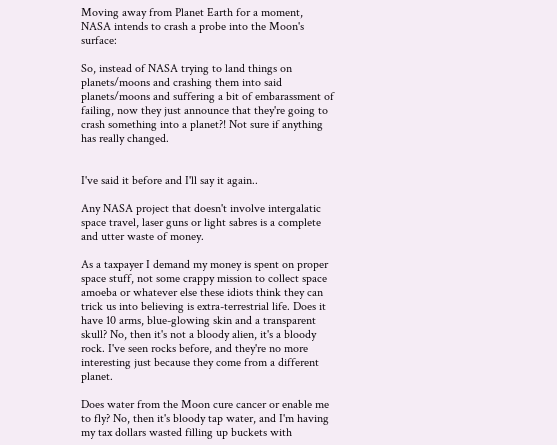Moving away from Planet Earth for a moment, NASA intends to crash a probe into the Moon's surface:

So, instead of NASA trying to land things on planets/moons and crashing them into said planets/moons and suffering a bit of embarassment of failing, now they just announce that they're going to crash something into a planet?! Not sure if anything has really changed.


I've said it before and I'll say it again..

Any NASA project that doesn't involve intergalatic space travel, laser guns or light sabres is a complete and utter waste of money.

As a taxpayer I demand my money is spent on proper space stuff, not some crappy mission to collect space amoeba or whatever else these idiots think they can trick us into believing is extra-terrestrial life. Does it have 10 arms, blue-glowing skin and a transparent skull? No, then it's not a bloody alien, it's a bloody rock. I've seen rocks before, and they're no more interesting just because they come from a different planet.

Does water from the Moon cure cancer or enable me to fly? No, then it's bloody tap water, and I'm having my tax dollars wasted filling up buckets with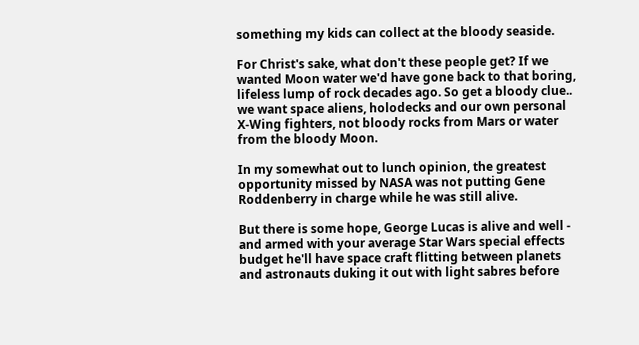something my kids can collect at the bloody seaside.

For Christ's sake, what don't these people get? If we wanted Moon water we'd have gone back to that boring, lifeless lump of rock decades ago. So get a bloody clue.. we want space aliens, holodecks and our own personal X-Wing fighters, not bloody rocks from Mars or water from the bloody Moon.

In my somewhat out to lunch opinion, the greatest opportunity missed by NASA was not putting Gene Roddenberry in charge while he was still alive.

But there is some hope, George Lucas is alive and well - and armed with your average Star Wars special effects budget he'll have space craft flitting between planets and astronauts duking it out with light sabres before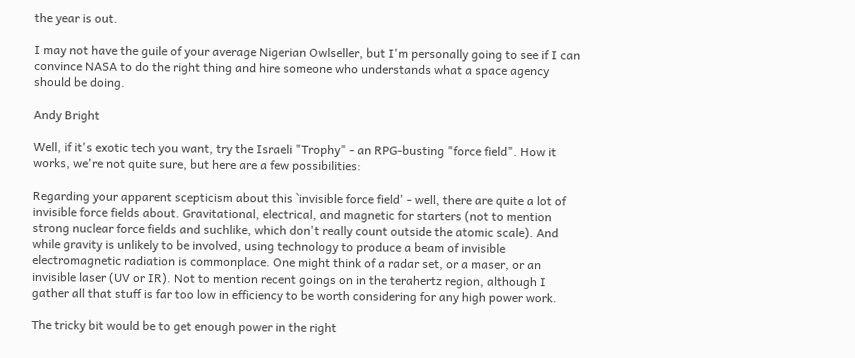the year is out.

I may not have the guile of your average Nigerian Owlseller, but I'm personally going to see if I can convince NASA to do the right thing and hire someone who understands what a space agency should be doing.

Andy Bright

Well, if it's exotic tech you want, try the Israeli "Trophy" - an RPG-busting "force field". How it works, we're not quite sure, but here are a few possibilities:

Regarding your apparent scepticism about this `invisible force field' - well, there are quite a lot of invisible force fields about. Gravitational, electrical, and magnetic for starters (not to mention strong nuclear force fields and suchlike, which don't really count outside the atomic scale). And while gravity is unlikely to be involved, using technology to produce a beam of invisible electromagnetic radiation is commonplace. One might think of a radar set, or a maser, or an invisible laser (UV or IR). Not to mention recent goings on in the terahertz region, although I gather all that stuff is far too low in efficiency to be worth considering for any high power work.

The tricky bit would be to get enough power in the right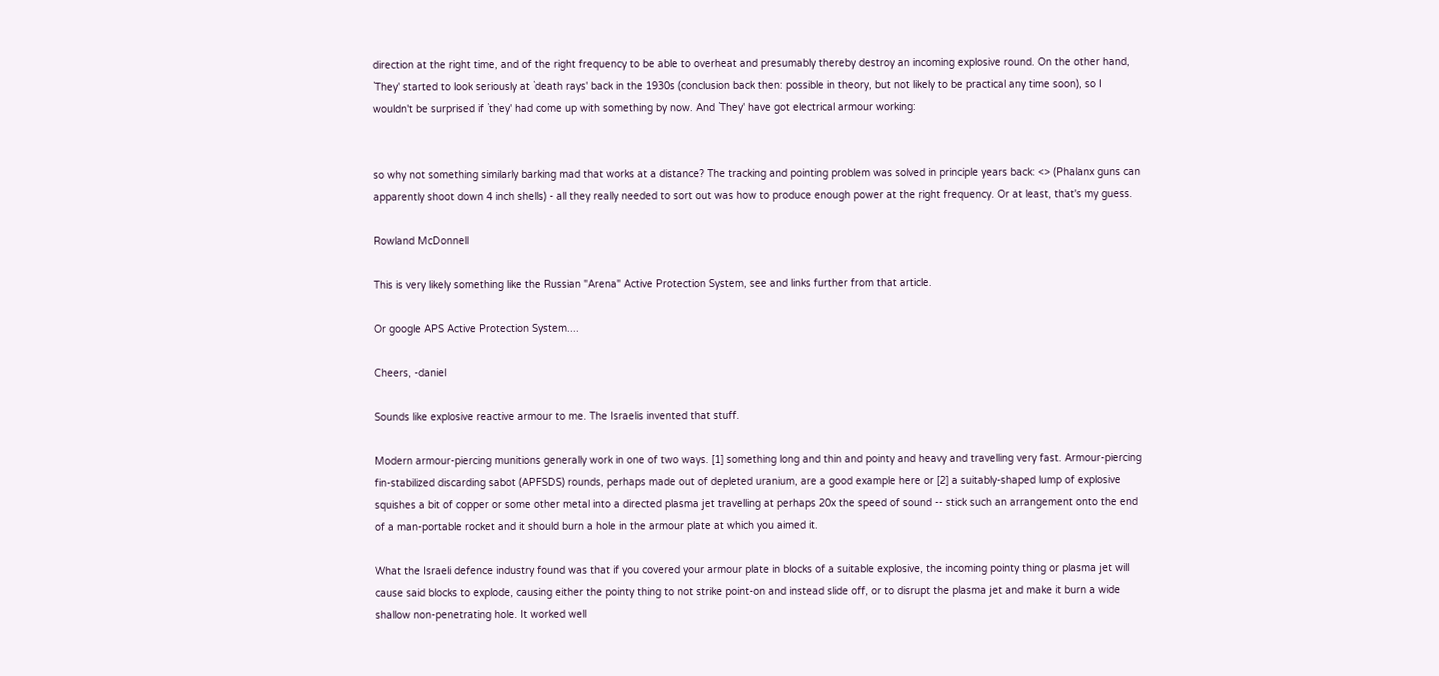direction at the right time, and of the right frequency to be able to overheat and presumably thereby destroy an incoming explosive round. On the other hand, `They' started to look seriously at `death rays' back in the 1930s (conclusion back then: possible in theory, but not likely to be practical any time soon), so I wouldn't be surprised if `they' had come up with something by now. And `They' have got electrical armour working:


so why not something similarly barking mad that works at a distance? The tracking and pointing problem was solved in principle years back: <> (Phalanx guns can apparently shoot down 4 inch shells) - all they really needed to sort out was how to produce enough power at the right frequency. Or at least, that's my guess.

Rowland McDonnell

This is very likely something like the Russian "Arena" Active Protection System, see and links further from that article.

Or google APS Active Protection System....

Cheers, -daniel

Sounds like explosive reactive armour to me. The Israelis invented that stuff.

Modern armour-piercing munitions generally work in one of two ways. [1] something long and thin and pointy and heavy and travelling very fast. Armour-piercing fin-stabilized discarding sabot (APFSDS) rounds, perhaps made out of depleted uranium, are a good example here or [2] a suitably-shaped lump of explosive squishes a bit of copper or some other metal into a directed plasma jet travelling at perhaps 20x the speed of sound -- stick such an arrangement onto the end of a man-portable rocket and it should burn a hole in the armour plate at which you aimed it.

What the Israeli defence industry found was that if you covered your armour plate in blocks of a suitable explosive, the incoming pointy thing or plasma jet will cause said blocks to explode, causing either the pointy thing to not strike point-on and instead slide off, or to disrupt the plasma jet and make it burn a wide shallow non-penetrating hole. It worked well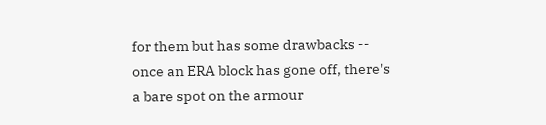for them but has some drawbacks -- once an ERA block has gone off, there's a bare spot on the armour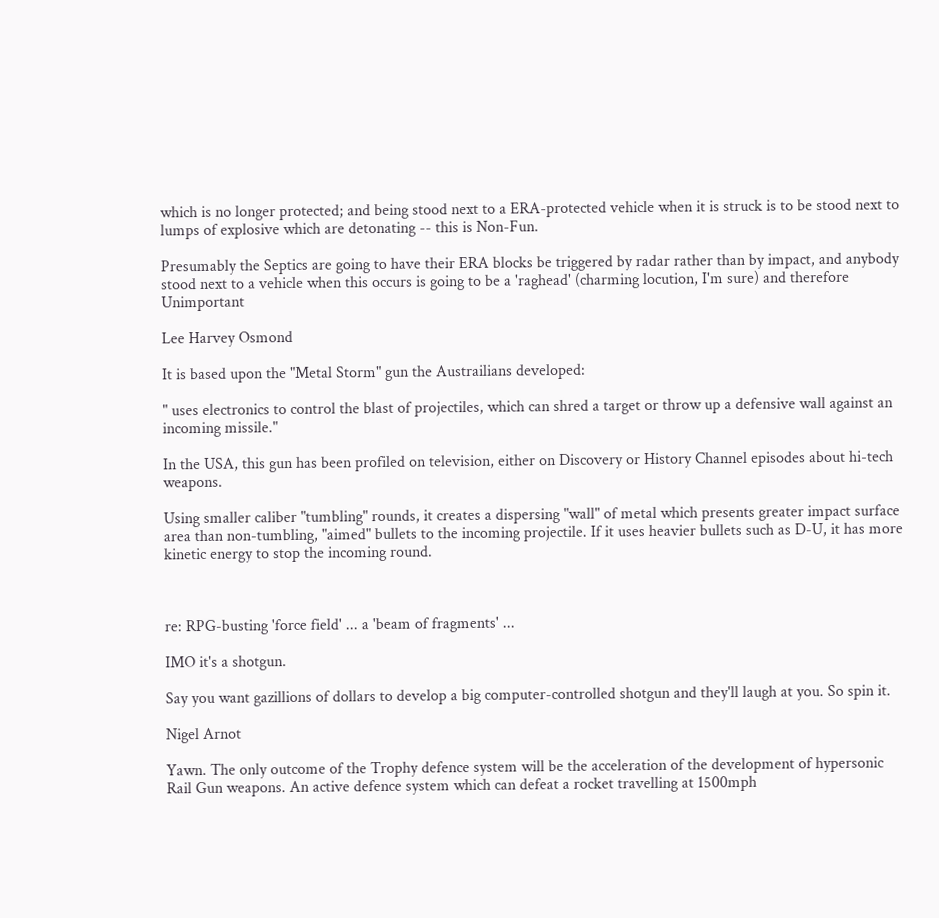which is no longer protected; and being stood next to a ERA-protected vehicle when it is struck is to be stood next to lumps of explosive which are detonating -- this is Non-Fun.

Presumably the Septics are going to have their ERA blocks be triggered by radar rather than by impact, and anybody stood next to a vehicle when this occurs is going to be a 'raghead' (charming locution, I'm sure) and therefore Unimportant

Lee Harvey Osmond

It is based upon the "Metal Storm" gun the Austrailians developed:

" uses electronics to control the blast of projectiles, which can shred a target or throw up a defensive wall against an incoming missile."

In the USA, this gun has been profiled on television, either on Discovery or History Channel episodes about hi-tech weapons.

Using smaller caliber "tumbling" rounds, it creates a dispersing "wall" of metal which presents greater impact surface area than non-tumbling, "aimed" bullets to the incoming projectile. If it uses heavier bullets such as D-U, it has more kinetic energy to stop the incoming round.



re: RPG-busting 'force field' ... a 'beam of fragments' ...

IMO it's a shotgun.

Say you want gazillions of dollars to develop a big computer-controlled shotgun and they'll laugh at you. So spin it.

Nigel Arnot

Yawn. The only outcome of the Trophy defence system will be the acceleration of the development of hypersonic Rail Gun weapons. An active defence system which can defeat a rocket travelling at 1500mph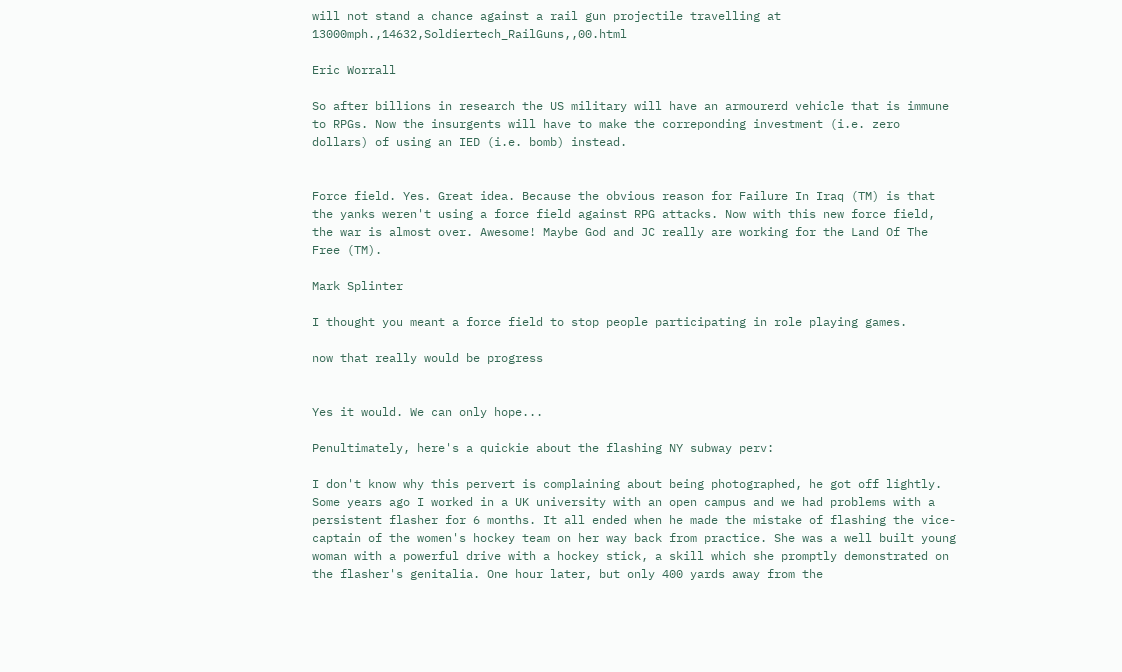will not stand a chance against a rail gun projectile travelling at 13000mph.,14632,Soldiertech_RailGuns,,00.html

Eric Worrall

So after billions in research the US military will have an armourerd vehicle that is immune to RPGs. Now the insurgents will have to make the correponding investment (i.e. zero dollars) of using an IED (i.e. bomb) instead.


Force field. Yes. Great idea. Because the obvious reason for Failure In Iraq (TM) is that the yanks weren't using a force field against RPG attacks. Now with this new force field, the war is almost over. Awesome! Maybe God and JC really are working for the Land Of The Free (TM).

Mark Splinter

I thought you meant a force field to stop people participating in role playing games.

now that really would be progress


Yes it would. We can only hope...

Penultimately, here's a quickie about the flashing NY subway perv:

I don't know why this pervert is complaining about being photographed, he got off lightly. Some years ago I worked in a UK university with an open campus and we had problems with a persistent flasher for 6 months. It all ended when he made the mistake of flashing the vice-captain of the women's hockey team on her way back from practice. She was a well built young woman with a powerful drive with a hockey stick, a skill which she promptly demonstrated on the flasher's genitalia. One hour later, but only 400 yards away from the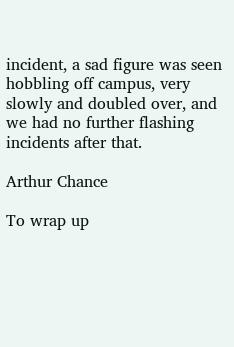incident, a sad figure was seen hobbling off campus, very slowly and doubled over, and we had no further flashing incidents after that.

Arthur Chance

To wrap up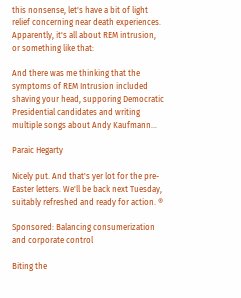this nonsense, let's have a bit of light relief concerning near death experiences. Apparently, it's all about REM intrusion, or something like that:

And there was me thinking that the symptoms of REM Intrusion included shaving your head, supporing Democratic Presidential candidates and writing multiple songs about Andy Kaufmann...

Paraic Hegarty

Nicely put. And that's yer lot for the pre-Easter letters. We'll be back next Tuesday, suitably refreshed and ready for action. ®

Sponsored: Balancing consumerization and corporate control

Biting the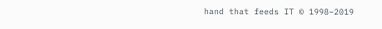hand that feeds IT © 1998–2019